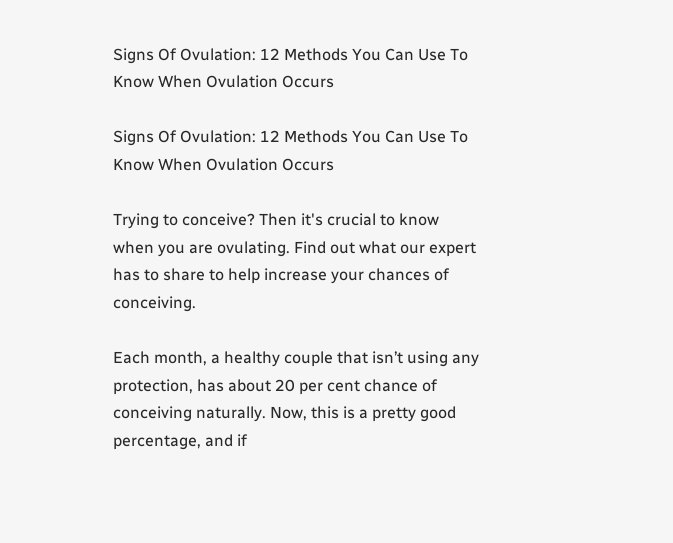Signs Of Ovulation: 12 Methods You Can Use To Know When Ovulation Occurs

Signs Of Ovulation: 12 Methods You Can Use To Know When Ovulation Occurs

Trying to conceive? Then it's crucial to know when you are ovulating. Find out what our expert has to share to help increase your chances of conceiving.

Each month, a healthy couple that isn’t using any protection, has about 20 per cent chance of conceiving naturally. Now, this is a pretty good percentage, and if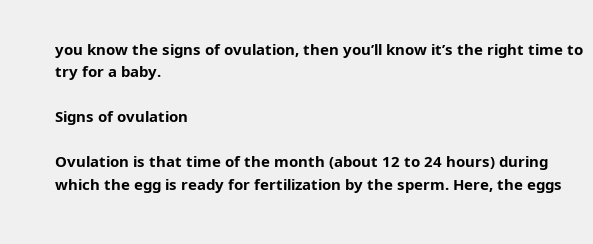you know the signs of ovulation, then you’ll know it’s the right time to try for a baby.

Signs of ovulation

Ovulation is that time of the month (about 12 to 24 hours) during which the egg is ready for fertilization by the sperm. Here, the eggs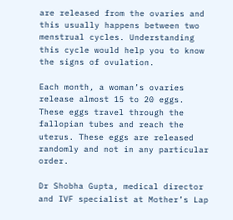are released from the ovaries and this usually happens between two menstrual cycles. Understanding this cycle would help you to know the signs of ovulation.

Each month, a woman’s ovaries release almost 15 to 20 eggs. These eggs travel through the fallopian tubes and reach the uterus. These eggs are released randomly and not in any particular order.

Dr Shobha Gupta, medical director and IVF specialist at Mother’s Lap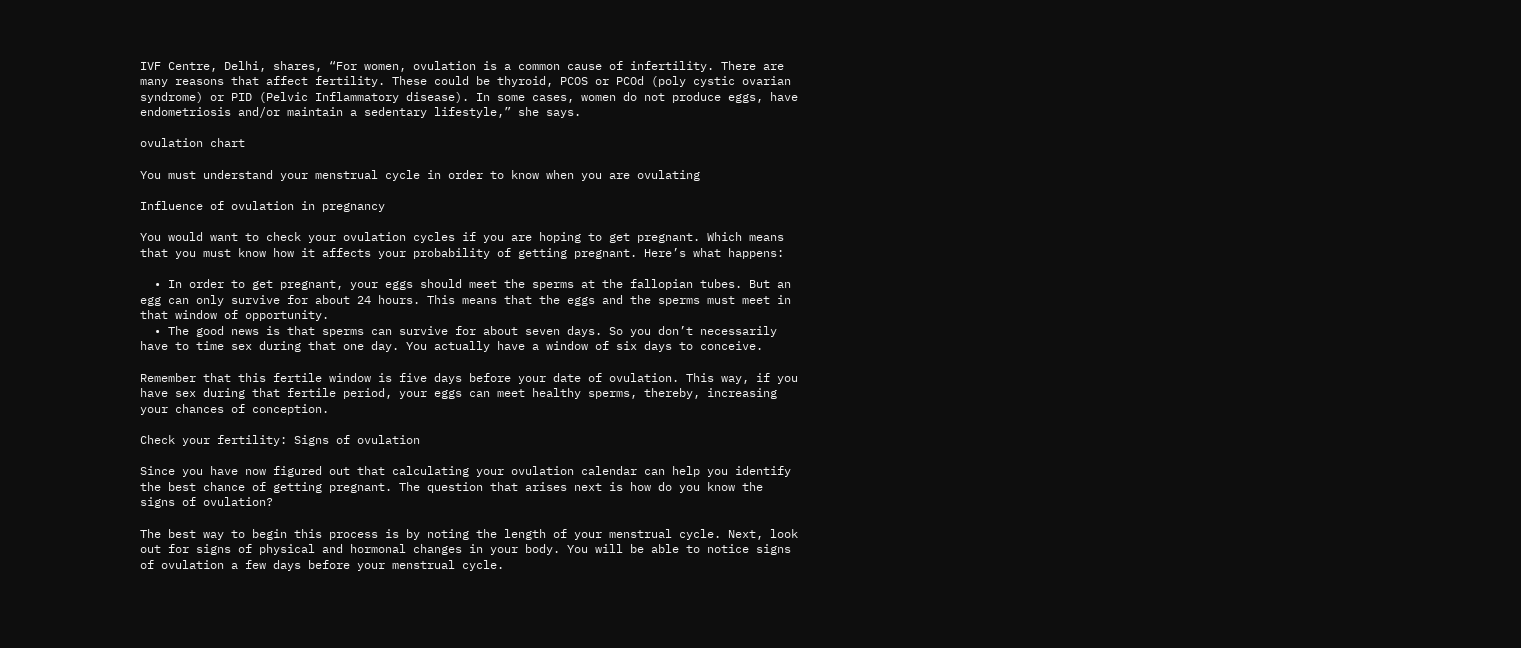IVF Centre, Delhi, shares, “For women, ovulation is a common cause of infertility. There are many reasons that affect fertility. These could be thyroid, PCOS or PCOd (poly cystic ovarian syndrome) or PID (Pelvic Inflammatory disease). In some cases, women do not produce eggs, have endometriosis and/or maintain a sedentary lifestyle,” she says.

ovulation chart

You must understand your menstrual cycle in order to know when you are ovulating

Influence of ovulation in pregnancy

You would want to check your ovulation cycles if you are hoping to get pregnant. Which means that you must know how it affects your probability of getting pregnant. Here’s what happens:

  • In order to get pregnant, your eggs should meet the sperms at the fallopian tubes. But an egg can only survive for about 24 hours. This means that the eggs and the sperms must meet in that window of opportunity.
  • The good news is that sperms can survive for about seven days. So you don’t necessarily have to time sex during that one day. You actually have a window of six days to conceive.

Remember that this fertile window is five days before your date of ovulation. This way, if you have sex during that fertile period, your eggs can meet healthy sperms, thereby, increasing your chances of conception.

Check your fertility: Signs of ovulation

Since you have now figured out that calculating your ovulation calendar can help you identify the best chance of getting pregnant. The question that arises next is how do you know the signs of ovulation?

The best way to begin this process is by noting the length of your menstrual cycle. Next, look out for signs of physical and hormonal changes in your body. You will be able to notice signs of ovulation a few days before your menstrual cycle.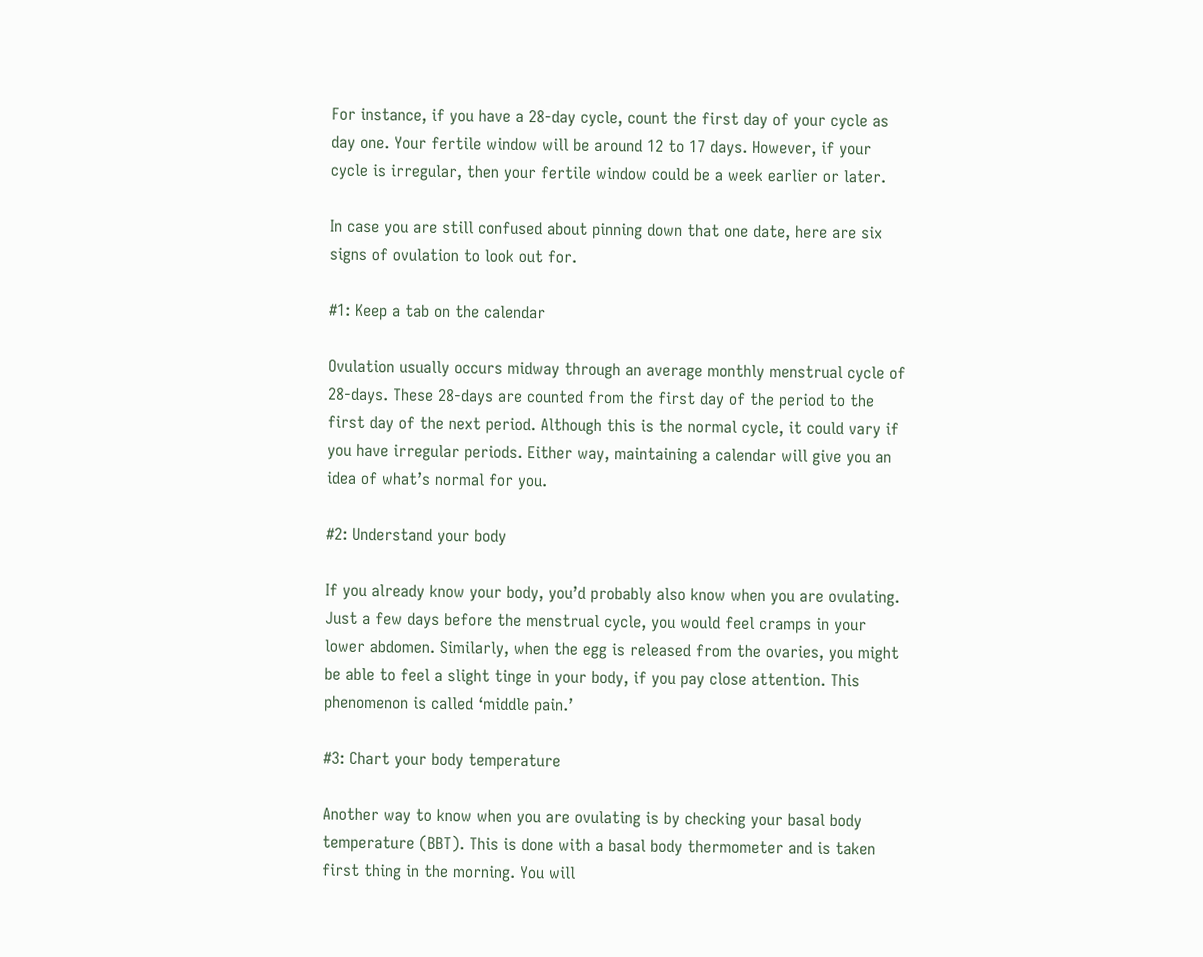For instance, if you have a 28-day cycle, count the first day of your cycle as day one. Your fertile window will be around 12 to 17 days. However, if your cycle is irregular, then your fertile window could be a week earlier or later.

In case you are still confused about pinning down that one date, here are six signs of ovulation to look out for.

#1: Keep a tab on the calendar

Ovulation usually occurs midway through an average monthly menstrual cycle of 28-days. These 28-days are counted from the first day of the period to the first day of the next period. Although this is the normal cycle, it could vary if you have irregular periods. Either way, maintaining a calendar will give you an idea of what’s normal for you.

#2: Understand your body

If you already know your body, you’d probably also know when you are ovulating. Just a few days before the menstrual cycle, you would feel cramps in your lower abdomen. Similarly, when the egg is released from the ovaries, you might be able to feel a slight tinge in your body, if you pay close attention. This phenomenon is called ‘middle pain.’

#3: Chart your body temperature

Another way to know when you are ovulating is by checking your basal body temperature (BBT). This is done with a basal body thermometer and is taken first thing in the morning. You will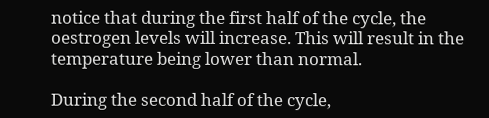notice that during the first half of the cycle, the oestrogen levels will increase. This will result in the temperature being lower than normal.

During the second half of the cycle,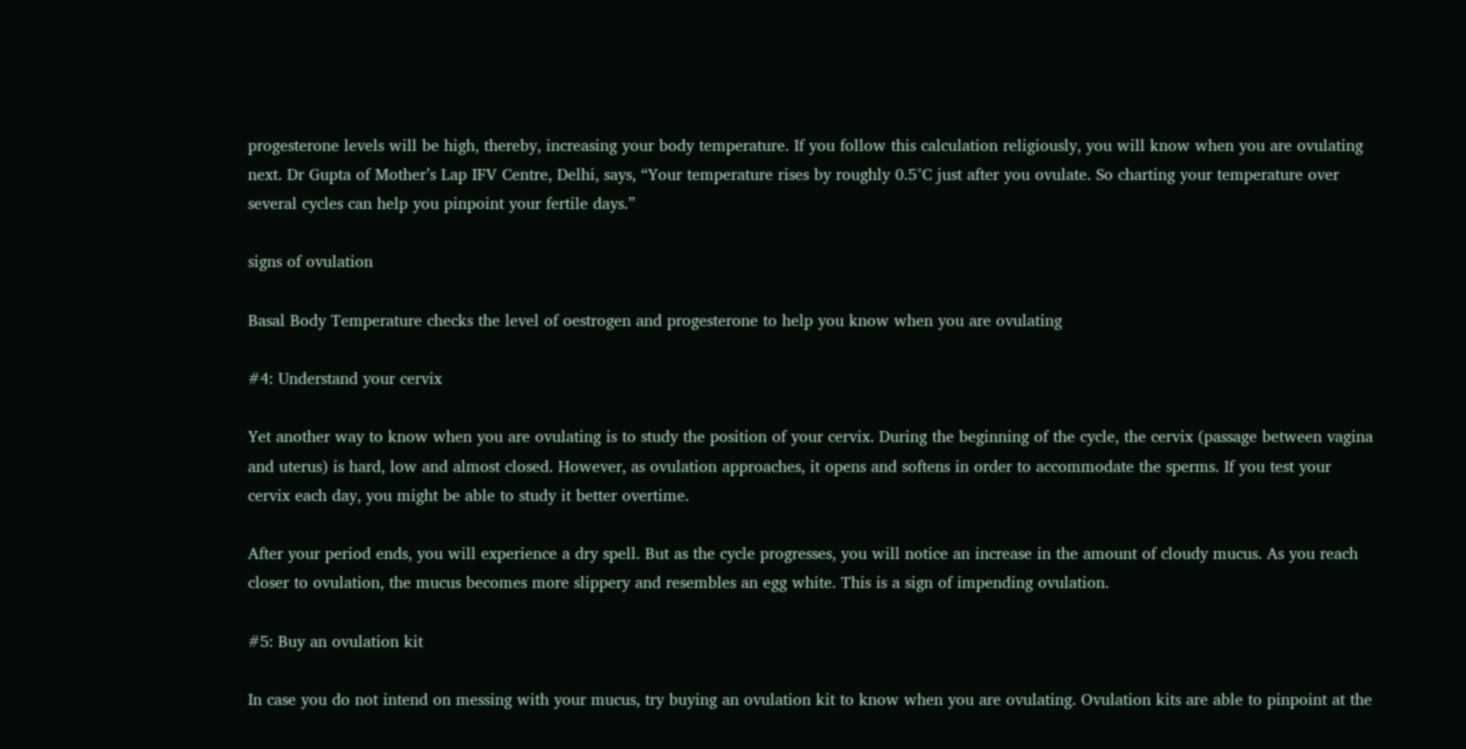progesterone levels will be high, thereby, increasing your body temperature. If you follow this calculation religiously, you will know when you are ovulating next. Dr Gupta of Mother’s Lap IFV Centre, Delhi, says, “Your temperature rises by roughly 0.5°C just after you ovulate. So charting your temperature over several cycles can help you pinpoint your fertile days.”

signs of ovulation

Basal Body Temperature checks the level of oestrogen and progesterone to help you know when you are ovulating

#4: Understand your cervix

Yet another way to know when you are ovulating is to study the position of your cervix. During the beginning of the cycle, the cervix (passage between vagina and uterus) is hard, low and almost closed. However, as ovulation approaches, it opens and softens in order to accommodate the sperms. If you test your cervix each day, you might be able to study it better overtime.

After your period ends, you will experience a dry spell. But as the cycle progresses, you will notice an increase in the amount of cloudy mucus. As you reach closer to ovulation, the mucus becomes more slippery and resembles an egg white. This is a sign of impending ovulation.

#5: Buy an ovulation kit

In case you do not intend on messing with your mucus, try buying an ovulation kit to know when you are ovulating. Ovulation kits are able to pinpoint at the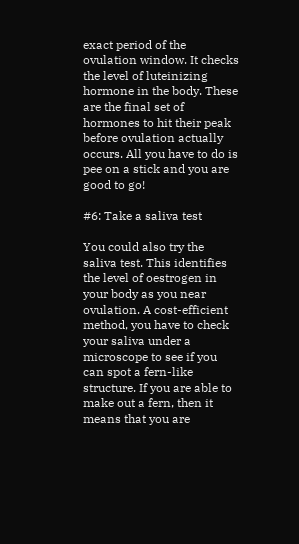exact period of the ovulation window. It checks the level of luteinizing hormone in the body. These are the final set of hormones to hit their peak before ovulation actually occurs. All you have to do is pee on a stick and you are good to go!

#6: Take a saliva test

You could also try the saliva test. This identifies the level of oestrogen in your body as you near ovulation. A cost-efficient method, you have to check your saliva under a microscope to see if you can spot a fern-like structure. If you are able to make out a fern, then it means that you are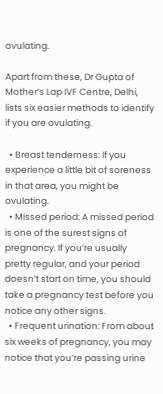ovulating.

Apart from these, Dr Gupta of Mother’s Lap IVF Centre, Delhi, lists six easier methods to identify if you are ovulating.

  • Breast tenderness: If you experience a little bit of soreness in that area, you might be ovulating.
  • Missed period: A missed period is one of the surest signs of pregnancy. If you’re usually pretty regular, and your period doesn’t start on time, you should take a pregnancy test before you notice any other signs.
  • Frequent urination: From about six weeks of pregnancy, you may notice that you’re passing urine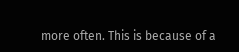more often. This is because of a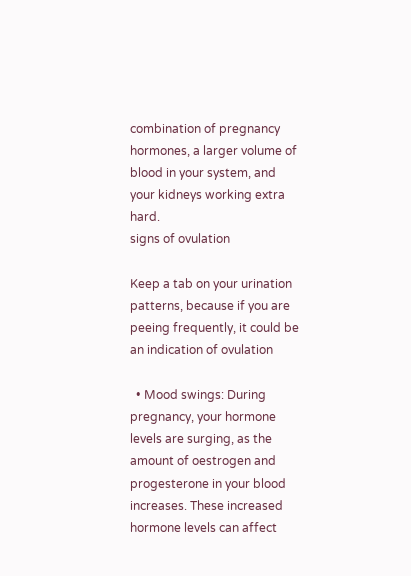combination of pregnancy hormones, a larger volume of blood in your system, and your kidneys working extra hard.
signs of ovulation

Keep a tab on your urination patterns, because if you are peeing frequently, it could be an indication of ovulation

  • Mood swings: During pregnancy, your hormone levels are surging, as the amount of oestrogen and progesterone in your blood increases. These increased hormone levels can affect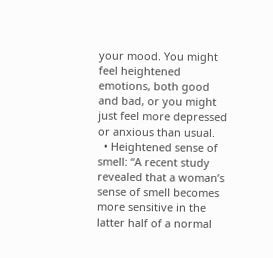your mood. You might feel heightened emotions, both good and bad, or you might just feel more depressed or anxious than usual.
  • Heightened sense of smell: “A recent study revealed that a woman’s sense of smell becomes more sensitive in the latter half of a normal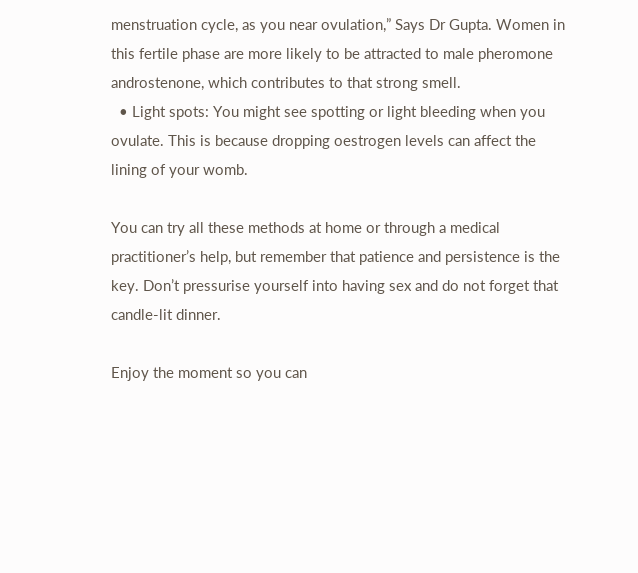menstruation cycle, as you near ovulation,” Says Dr Gupta. Women in this fertile phase are more likely to be attracted to male pheromone androstenone, which contributes to that strong smell.
  • Light spots: You might see spotting or light bleeding when you ovulate. This is because dropping oestrogen levels can affect the lining of your womb.

You can try all these methods at home or through a medical practitioner’s help, but remember that patience and persistence is the key. Don’t pressurise yourself into having sex and do not forget that candle-lit dinner.

Enjoy the moment so you can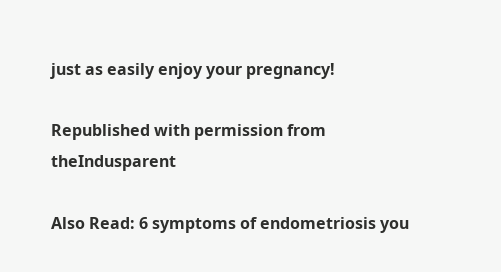just as easily enjoy your pregnancy!

Republished with permission from theIndusparent

Also Read: 6 symptoms of endometriosis you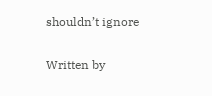shouldn’t ignore


Written by